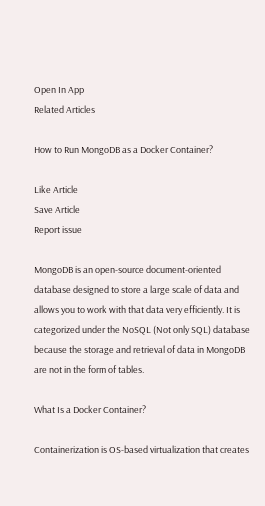Open In App
Related Articles

How to Run MongoDB as a Docker Container?

Like Article
Save Article
Report issue

MongoDB is an open-source document-oriented database designed to store a large scale of data and allows you to work with that data very efficiently. It is categorized under the NoSQL (Not only SQL) database because the storage and retrieval of data in MongoDB are not in the form of tables.

What Is a Docker Container?

Containerization is OS-based virtualization that creates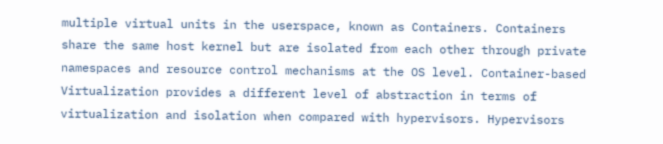multiple virtual units in the userspace, known as Containers. Containers share the same host kernel but are isolated from each other through private namespaces and resource control mechanisms at the OS level. Container-based Virtualization provides a different level of abstraction in terms of virtualization and isolation when compared with hypervisors. Hypervisors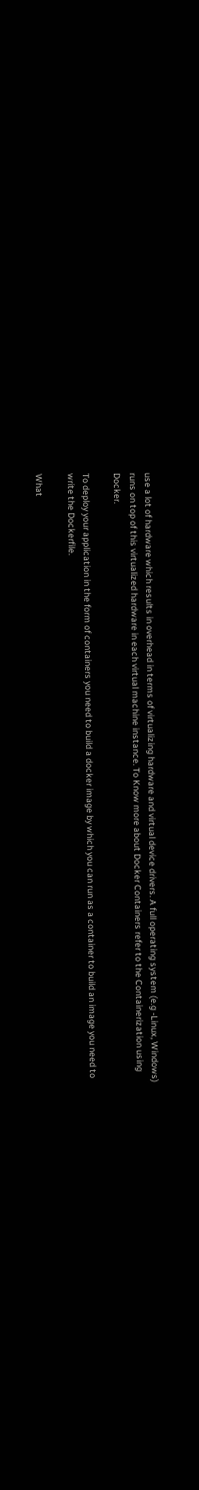use a lot of hardware which results in overhead in terms of virtualizing hardware and virtual device drivers. A full operating system (e.g -Linux, Windows) runs on top of this virtualized hardware in each virtual machine instance. To Know more about Docker Containers refer to the Containerization using Docker.

To deploy your application in the form of containers you need to build a docker image by which you can run as a container to build an image you need to write the Dockerfile.

What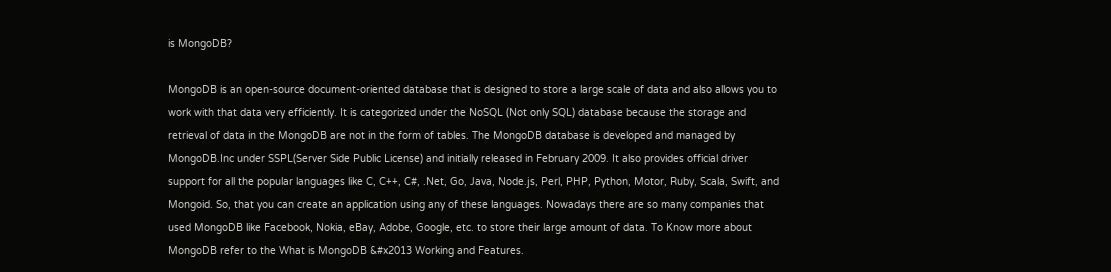is MongoDB?

MongoDB is an open-source document-oriented database that is designed to store a large scale of data and also allows you to work with that data very efficiently. It is categorized under the NoSQL (Not only SQL) database because the storage and retrieval of data in the MongoDB are not in the form of tables. The MongoDB database is developed and managed by MongoDB.Inc under SSPL(Server Side Public License) and initially released in February 2009. It also provides official driver support for all the popular languages like C, C++, C#, .Net, Go, Java, Node.js, Perl, PHP, Python, Motor, Ruby, Scala, Swift, and Mongoid. So, that you can create an application using any of these languages. Nowadays there are so many companies that used MongoDB like Facebook, Nokia, eBay, Adobe, Google, etc. to store their large amount of data. To Know more about MongoDB refer to the What is MongoDB &#x2013 Working and Features.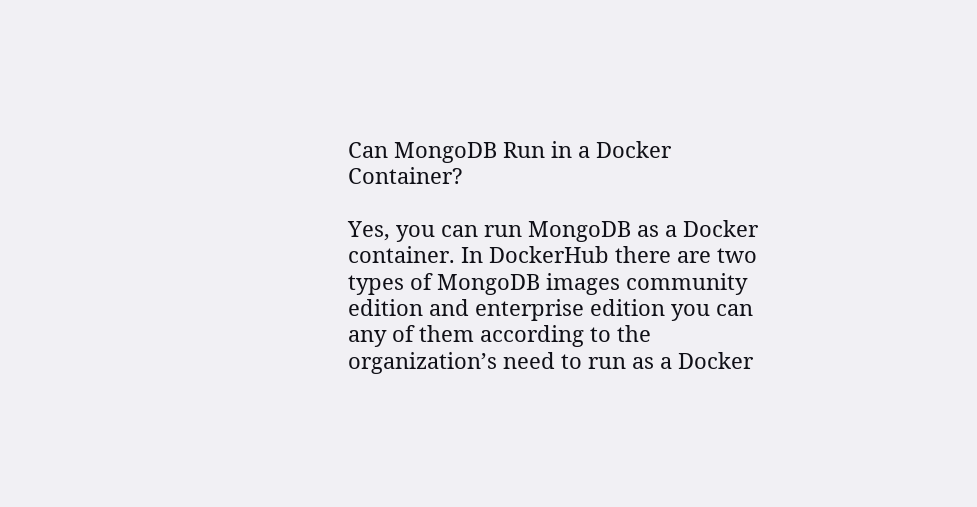Can MongoDB Run in a Docker Container?

Yes, you can run MongoDB as a Docker container. In DockerHub there are two types of MongoDB images community edition and enterprise edition you can any of them according to the organization’s need to run as a Docker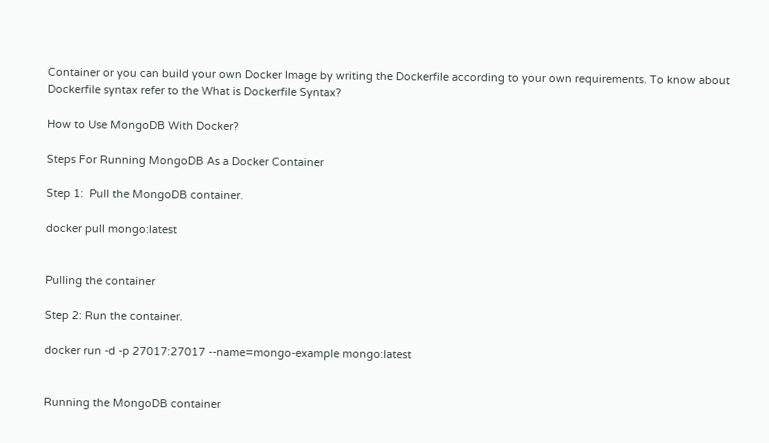Container or you can build your own Docker Image by writing the Dockerfile according to your own requirements. To know about Dockerfile syntax refer to the What is Dockerfile Syntax?

How to Use MongoDB With Docker?

Steps For Running MongoDB As a Docker Container

Step 1:  Pull the MongoDB container.

docker pull mongo:latest


Pulling the container

Step 2: Run the container.

docker run -d -p 27017:27017 --name=mongo-example mongo:latest


Running the MongoDB container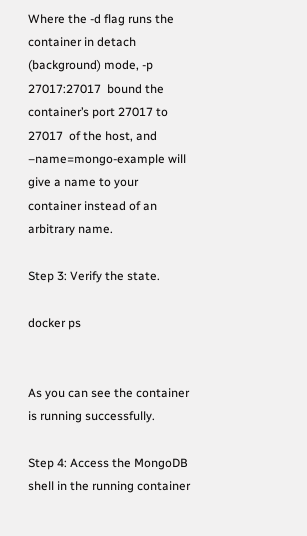Where the -d flag runs the container in detach (background) mode, -p 27017:27017  bound the container’s port 27017 to 27017  of the host, and –name=mongo-example will give a name to your container instead of an arbitrary name.

Step 3: Verify the state.

docker ps


As you can see the container is running successfully.

Step 4: Access the MongoDB shell in the running container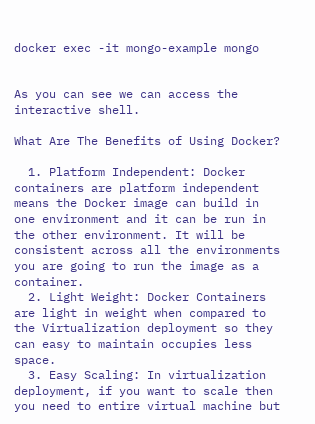docker exec -it mongo-example mongo


As you can see we can access the interactive shell.

What Are The Benefits of Using Docker?

  1. Platform Independent: Docker containers are platform independent means the Docker image can build in one environment and it can be run in the other environment. It will be consistent across all the environments you are going to run the image as a container.
  2. Light Weight: Docker Containers are light in weight when compared to the Virtualization deployment so they can easy to maintain occupies less space.
  3. Easy Scaling: In virtualization deployment, if you want to scale then you need to entire virtual machine but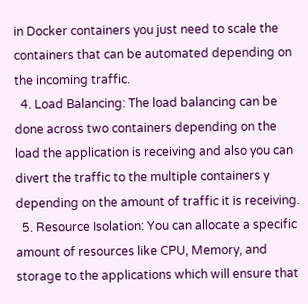in Docker containers you just need to scale the containers that can be automated depending on the incoming traffic.
  4. Load Balancing: The load balancing can be done across two containers depending on the load the application is receiving and also you can divert the traffic to the multiple containers y depending on the amount of traffic it is receiving.
  5. Resource Isolation: You can allocate a specific amount of resources like CPU, Memory, and storage to the applications which will ensure that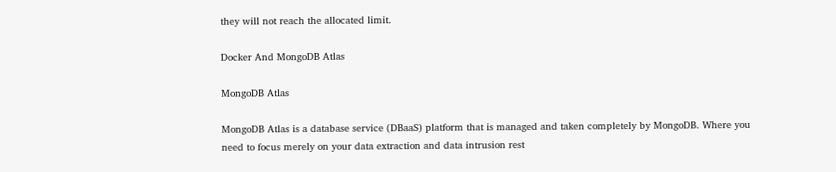they will not reach the allocated limit.

Docker And MongoDB Atlas

MongoDB Atlas

MongoDB Atlas is a database service (DBaaS) platform that is managed and taken completely by MongoDB. Where you need to focus merely on your data extraction and data intrusion rest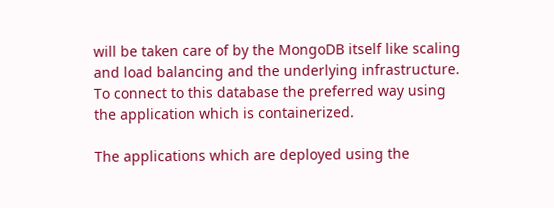will be taken care of by the MongoDB itself like scaling and load balancing and the underlying infrastructure. To connect to this database the preferred way using the application which is containerized.

The applications which are deployed using the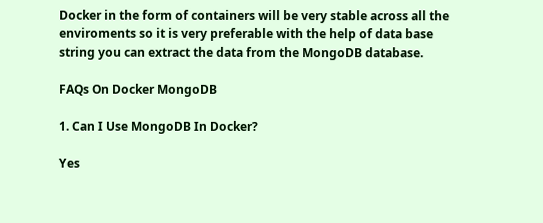Docker in the form of containers will be very stable across all the enviroments so it is very preferable with the help of data base string you can extract the data from the MongoDB database.

FAQs On Docker MongoDB

1. Can I Use MongoDB In Docker?

Yes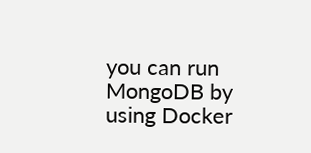you can run MongoDB by using Docker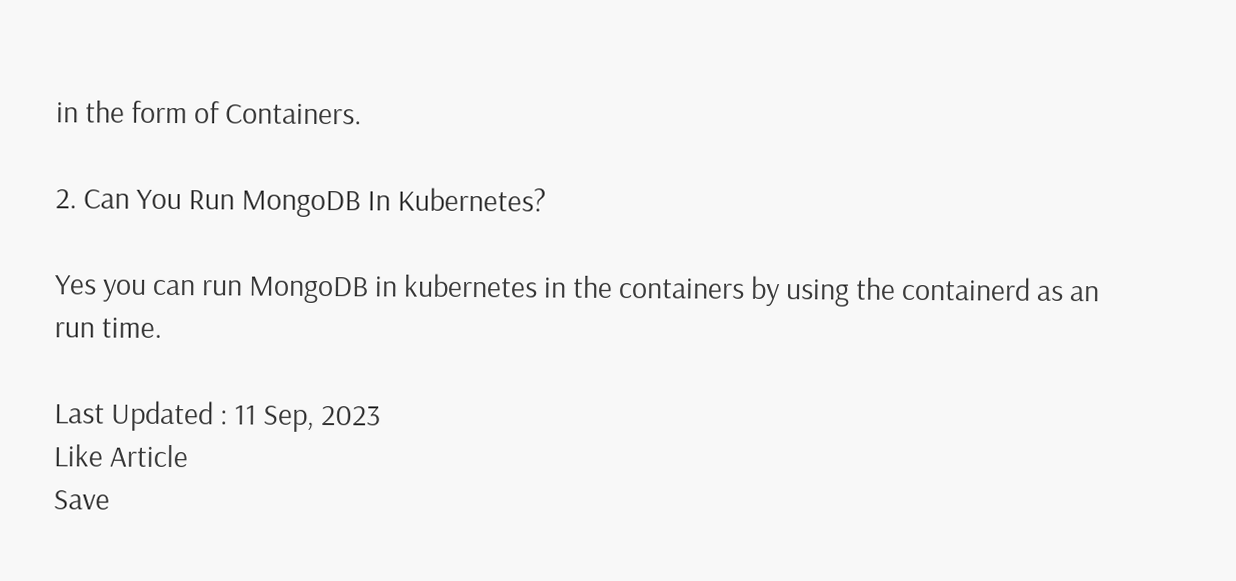in the form of Containers.

2. Can You Run MongoDB In Kubernetes?

Yes you can run MongoDB in kubernetes in the containers by using the containerd as an run time.

Last Updated : 11 Sep, 2023
Like Article
Save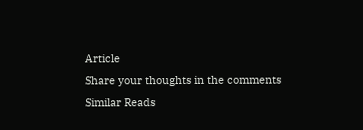Article
Share your thoughts in the comments
Similar Reads